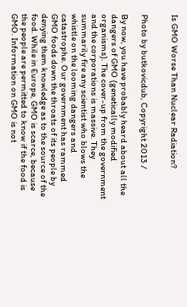Is GMO Worse Than Nuclear Radiation?


Photo by butkovicdub, Copyright 2013 /

By now, you have probably heard about all the dangers of GMO (genetically modified organisms). The cover-up from the government and the corporations is massive. They summarily fire any scientist who blows the whistle on the looming dangers and catastrophe. Our government has rammed GMO foods down the throats of its people by denying them knowledge as to the source of the food. While in Europe, GMO is scarce, because the people are permitted to know if the food is GMO. Information on GMO is not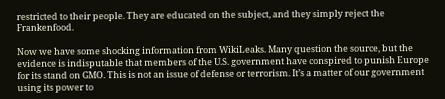restricted to their people. They are educated on the subject, and they simply reject the Frankenfood.

Now we have some shocking information from WikiLeaks. Many question the source, but the evidence is indisputable that members of the U.S. government have conspired to punish Europe for its stand on GMO. This is not an issue of defense or terrorism. It’s a matter of our government using its power to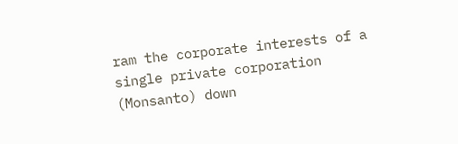ram the corporate interests of a single private corporation (Monsanto) down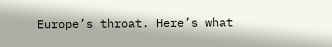Europe’s throat. Here’s what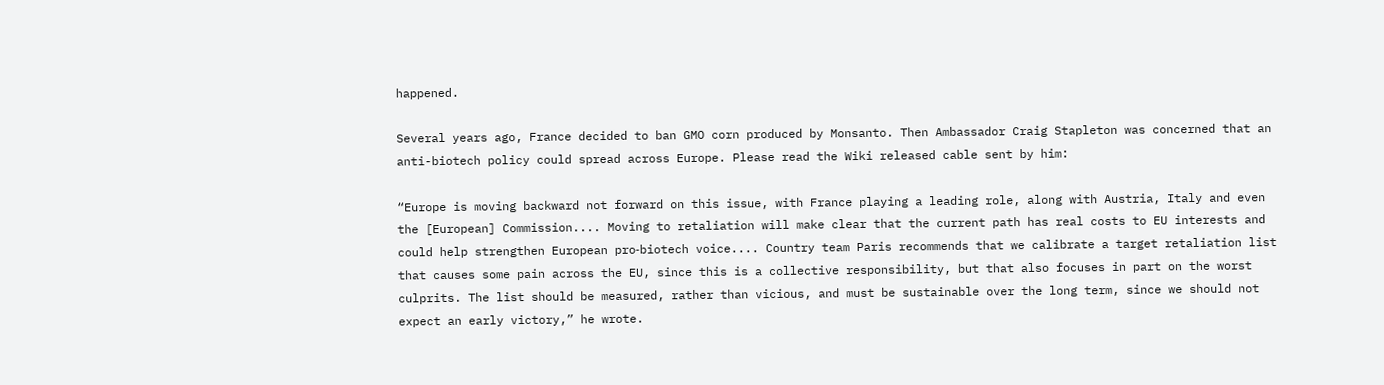happened.

Several years ago, France decided to ban GMO corn produced by Monsanto. Then Ambassador Craig Stapleton was concerned that an anti-biotech policy could spread across Europe. Please read the Wiki released cable sent by him:

“Europe is moving backward not forward on this issue, with France playing a leading role, along with Austria, Italy and even the [European] Commission.... Moving to retaliation will make clear that the current path has real costs to EU interests and could help strengthen European pro‐biotech voice.... Country team Paris recommends that we calibrate a target retaliation list that causes some pain across the EU, since this is a collective responsibility, but that also focuses in part on the worst culprits. The list should be measured, rather than vicious, and must be sustainable over the long term, since we should not expect an early victory,” he wrote.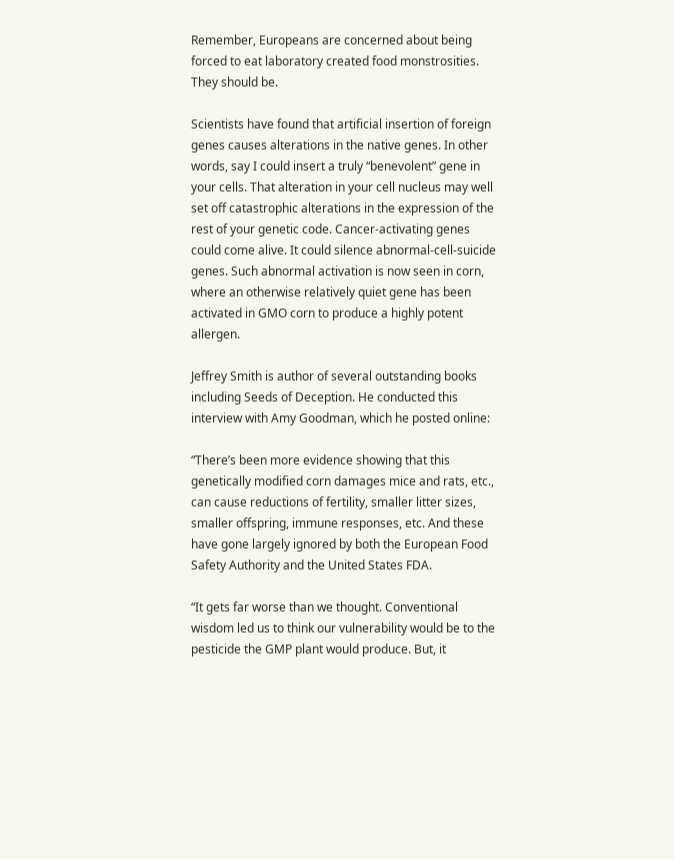Remember, Europeans are concerned about being forced to eat laboratory created food monstrosities. They should be.

Scientists have found that artificial insertion of foreign genes causes alterations in the native genes. In other words, say I could insert a truly “benevolent” gene in your cells. That alteration in your cell nucleus may well set off catastrophic alterations in the expression of the rest of your genetic code. Cancer-activating genes could come alive. It could silence abnormal-cell-suicide genes. Such abnormal activation is now seen in corn, where an otherwise relatively quiet gene has been activated in GMO corn to produce a highly potent allergen.

Jeffrey Smith is author of several outstanding books including Seeds of Deception. He conducted this interview with Amy Goodman, which he posted online:

“There’s been more evidence showing that this genetically modified corn damages mice and rats, etc., can cause reductions of fertility, smaller litter sizes, smaller offspring, immune responses, etc. And these have gone largely ignored by both the European Food Safety Authority and the United States FDA.

“It gets far worse than we thought. Conventional wisdom led us to think our vulnerability would be to the pesticide the GMP plant would produce. But, it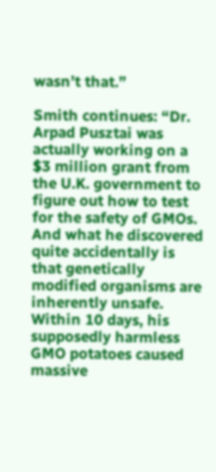wasn’t that.”

Smith continues: “Dr. Arpad Pusztai was actually working on a $3 million grant from the U.K. government to figure out how to test for the safety of GMOs. And what he discovered quite accidentally is that genetically modified organisms are inherently unsafe. Within 10 days, his supposedly harmless GMO potatoes caused massive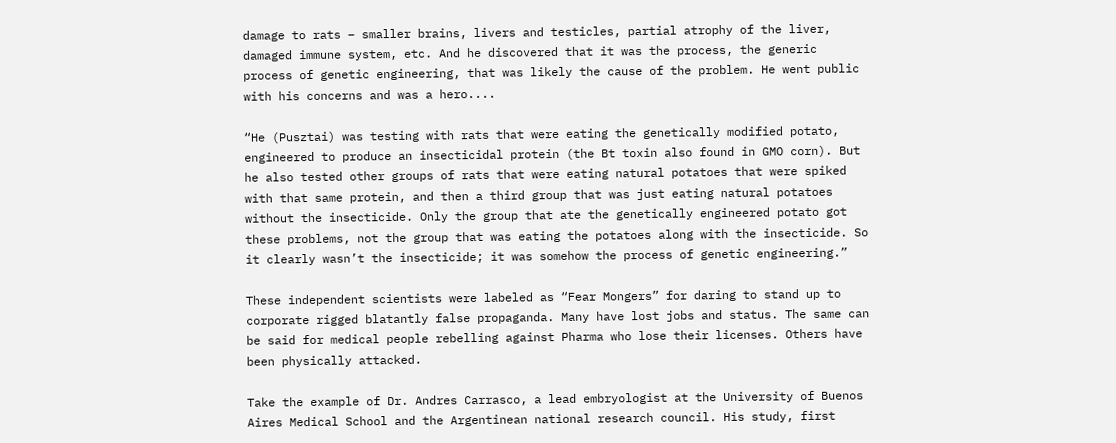damage to rats – smaller brains, livers and testicles, partial atrophy of the liver, damaged immune system, etc. And he discovered that it was the process, the generic process of genetic engineering, that was likely the cause of the problem. He went public with his concerns and was a hero....

“He (Pusztai) was testing with rats that were eating the genetically modified potato, engineered to produce an insecticidal protein (the Bt toxin also found in GMO corn). But he also tested other groups of rats that were eating natural potatoes that were spiked with that same protein, and then a third group that was just eating natural potatoes without the insecticide. Only the group that ate the genetically engineered potato got these problems, not the group that was eating the potatoes along with the insecticide. So it clearly wasn’t the insecticide; it was somehow the process of genetic engineering.”

These independent scientists were labeled as “Fear Mongers” for daring to stand up to corporate rigged blatantly false propaganda. Many have lost jobs and status. The same can be said for medical people rebelling against Pharma who lose their licenses. Others have been physically attacked.

Take the example of Dr. Andres Carrasco, a lead embryologist at the University of Buenos Aires Medical School and the Argentinean national research council. His study, first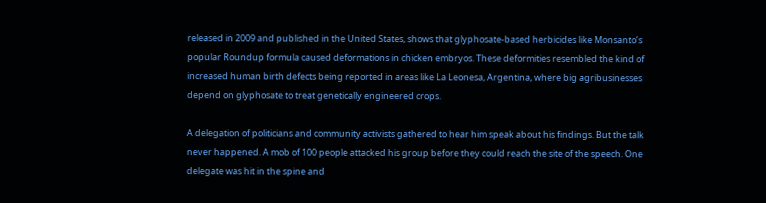released in 2009 and published in the United States, shows that glyphosate-based herbicides like Monsanto’s popular Roundup formula caused deformations in chicken embryos. These deformities resembled the kind of increased human birth defects being reported in areas like La Leonesa, Argentina, where big agribusinesses depend on glyphosate to treat genetically engineered crops.

A delegation of politicians and community activists gathered to hear him speak about his findings. But the talk never happened. A mob of 100 people attacked his group before they could reach the site of the speech. One delegate was hit in the spine and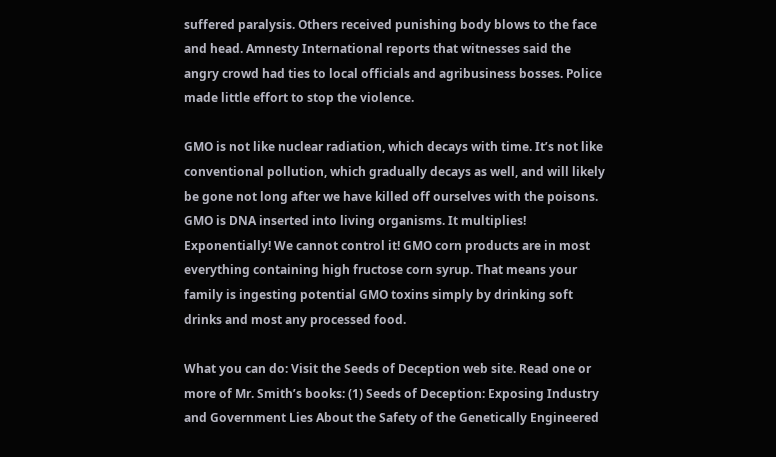suffered paralysis. Others received punishing body blows to the face and head. Amnesty International reports that witnesses said the angry crowd had ties to local officials and agribusiness bosses. Police made little effort to stop the violence.

GMO is not like nuclear radiation, which decays with time. It’s not like conventional pollution, which gradually decays as well, and will likely be gone not long after we have killed off ourselves with the poisons. GMO is DNA inserted into living organisms. It multiplies! Exponentially! We cannot control it! GMO corn products are in most everything containing high fructose corn syrup. That means your family is ingesting potential GMO toxins simply by drinking soft drinks and most any processed food.

What you can do: Visit the Seeds of Deception web site. Read one or more of Mr. Smith’s books: (1) Seeds of Deception: Exposing Industry and Government Lies About the Safety of the Genetically Engineered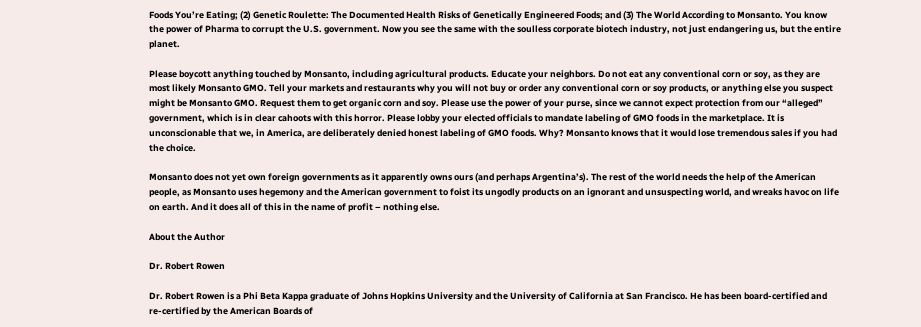Foods You’re Eating; (2) Genetic Roulette: The Documented Health Risks of Genetically Engineered Foods; and (3) The World According to Monsanto. You know the power of Pharma to corrupt the U.S. government. Now you see the same with the soulless corporate biotech industry, not just endangering us, but the entire planet.

Please boycott anything touched by Monsanto, including agricultural products. Educate your neighbors. Do not eat any conventional corn or soy, as they are most likely Monsanto GMO. Tell your markets and restaurants why you will not buy or order any conventional corn or soy products, or anything else you suspect might be Monsanto GMO. Request them to get organic corn and soy. Please use the power of your purse, since we cannot expect protection from our “alleged” government, which is in clear cahoots with this horror. Please lobby your elected officials to mandate labeling of GMO foods in the marketplace. It is unconscionable that we, in America, are deliberately denied honest labeling of GMO foods. Why? Monsanto knows that it would lose tremendous sales if you had the choice.

Monsanto does not yet own foreign governments as it apparently owns ours (and perhaps Argentina’s). The rest of the world needs the help of the American people, as Monsanto uses hegemony and the American government to foist its ungodly products on an ignorant and unsuspecting world, and wreaks havoc on life on earth. And it does all of this in the name of profit – nothing else.

About the Author

Dr. Robert Rowen

Dr. Robert Rowen is a Phi Beta Kappa graduate of Johns Hopkins University and the University of California at San Francisco. He has been board-certified and re-certified by the American Boards of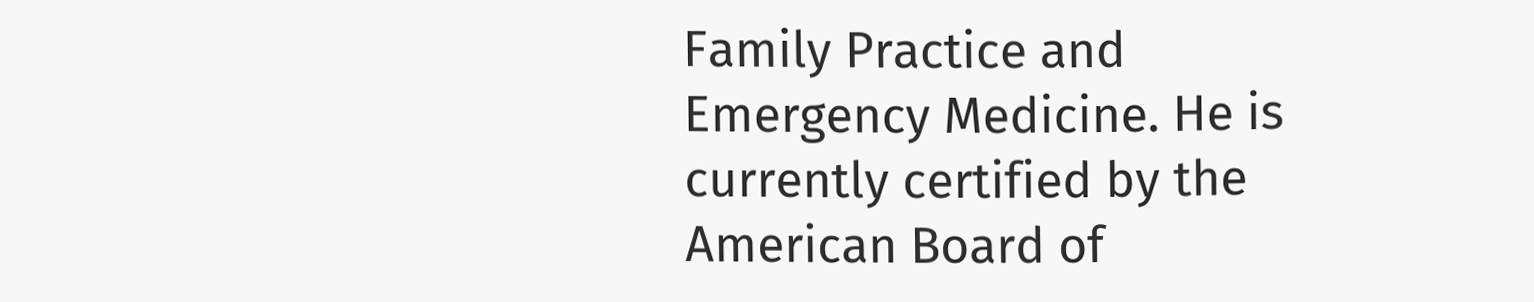Family Practice and Emergency Medicine. He is currently certified by the American Board of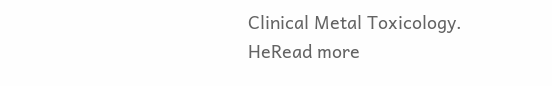Clinical Metal Toxicology. HeRead more